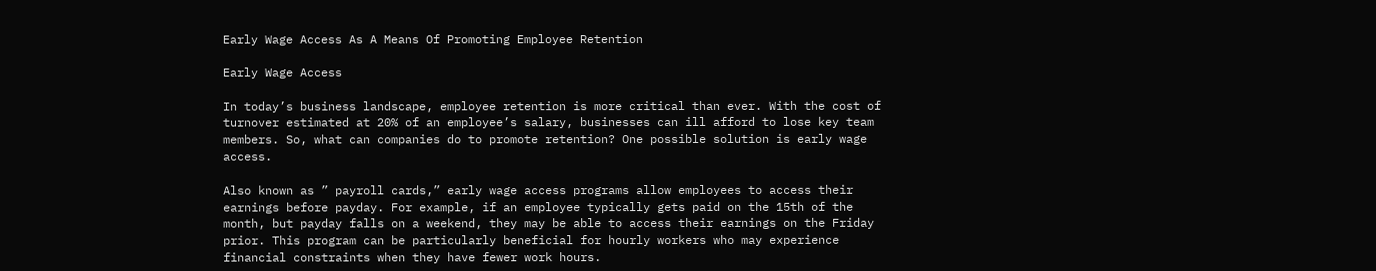Early Wage Access As A Means Of Promoting Employee Retention

Early Wage Access

In today’s business landscape, employee retention is more critical than ever. With the cost of turnover estimated at 20% of an employee’s salary, businesses can ill afford to lose key team members. So, what can companies do to promote retention? One possible solution is early wage access.

Also known as ” payroll cards,” early wage access programs allow employees to access their earnings before payday. For example, if an employee typically gets paid on the 15th of the month, but payday falls on a weekend, they may be able to access their earnings on the Friday prior. This program can be particularly beneficial for hourly workers who may experience financial constraints when they have fewer work hours.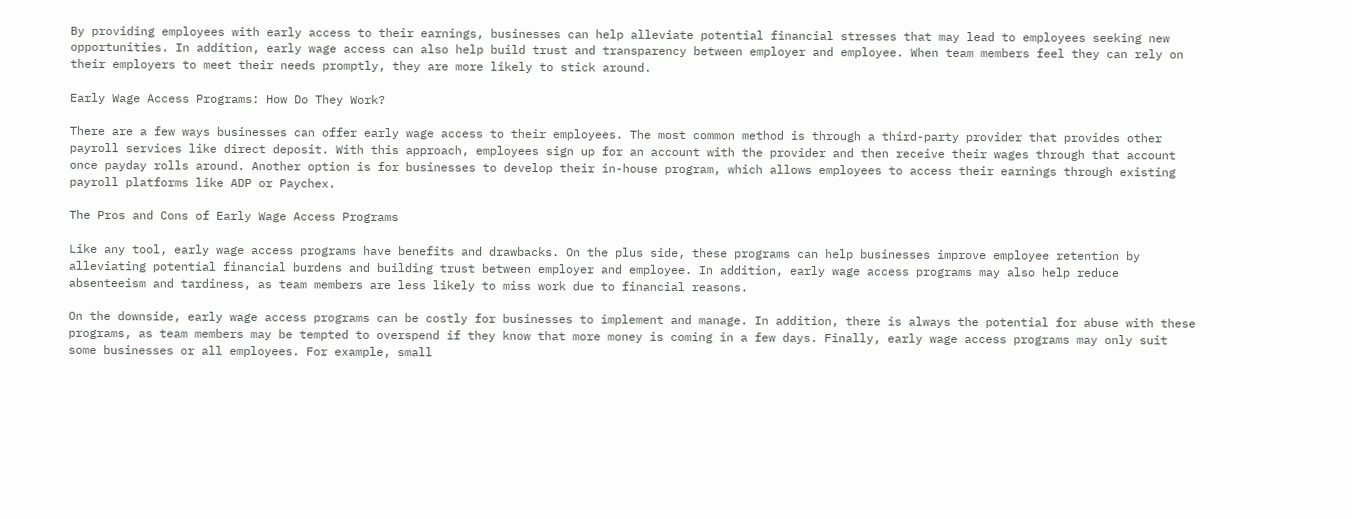By providing employees with early access to their earnings, businesses can help alleviate potential financial stresses that may lead to employees seeking new opportunities. In addition, early wage access can also help build trust and transparency between employer and employee. When team members feel they can rely on their employers to meet their needs promptly, they are more likely to stick around.

Early Wage Access Programs: How Do They Work?

There are a few ways businesses can offer early wage access to their employees. The most common method is through a third-party provider that provides other payroll services like direct deposit. With this approach, employees sign up for an account with the provider and then receive their wages through that account once payday rolls around. Another option is for businesses to develop their in-house program, which allows employees to access their earnings through existing payroll platforms like ADP or Paychex.

The Pros and Cons of Early Wage Access Programs

Like any tool, early wage access programs have benefits and drawbacks. On the plus side, these programs can help businesses improve employee retention by alleviating potential financial burdens and building trust between employer and employee. In addition, early wage access programs may also help reduce absenteeism and tardiness, as team members are less likely to miss work due to financial reasons.

On the downside, early wage access programs can be costly for businesses to implement and manage. In addition, there is always the potential for abuse with these programs, as team members may be tempted to overspend if they know that more money is coming in a few days. Finally, early wage access programs may only suit some businesses or all employees. For example, small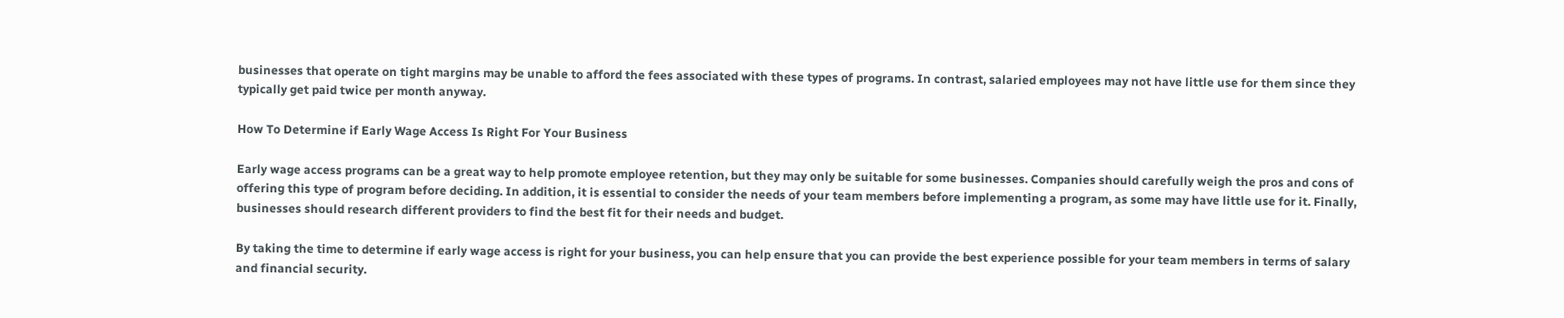businesses that operate on tight margins may be unable to afford the fees associated with these types of programs. In contrast, salaried employees may not have little use for them since they typically get paid twice per month anyway.

How To Determine if Early Wage Access Is Right For Your Business

Early wage access programs can be a great way to help promote employee retention, but they may only be suitable for some businesses. Companies should carefully weigh the pros and cons of offering this type of program before deciding. In addition, it is essential to consider the needs of your team members before implementing a program, as some may have little use for it. Finally, businesses should research different providers to find the best fit for their needs and budget.

By taking the time to determine if early wage access is right for your business, you can help ensure that you can provide the best experience possible for your team members in terms of salary and financial security.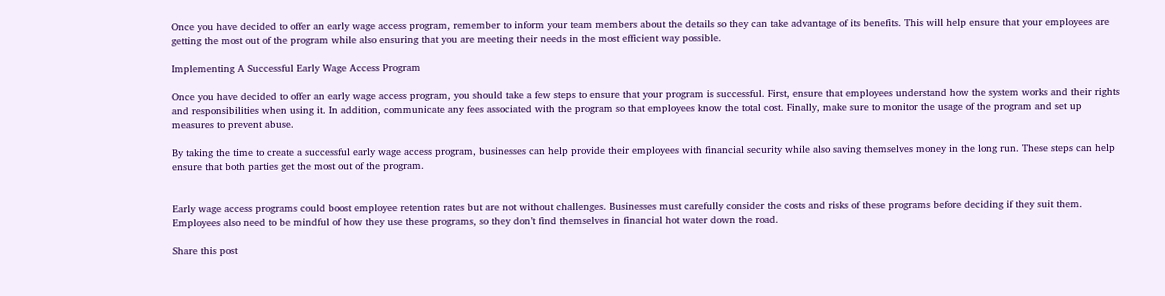Once you have decided to offer an early wage access program, remember to inform your team members about the details so they can take advantage of its benefits. This will help ensure that your employees are getting the most out of the program while also ensuring that you are meeting their needs in the most efficient way possible.

Implementing A Successful Early Wage Access Program

Once you have decided to offer an early wage access program, you should take a few steps to ensure that your program is successful. First, ensure that employees understand how the system works and their rights and responsibilities when using it. In addition, communicate any fees associated with the program so that employees know the total cost. Finally, make sure to monitor the usage of the program and set up measures to prevent abuse.

By taking the time to create a successful early wage access program, businesses can help provide their employees with financial security while also saving themselves money in the long run. These steps can help ensure that both parties get the most out of the program.


Early wage access programs could boost employee retention rates but are not without challenges. Businesses must carefully consider the costs and risks of these programs before deciding if they suit them. Employees also need to be mindful of how they use these programs, so they don’t find themselves in financial hot water down the road.

Share this post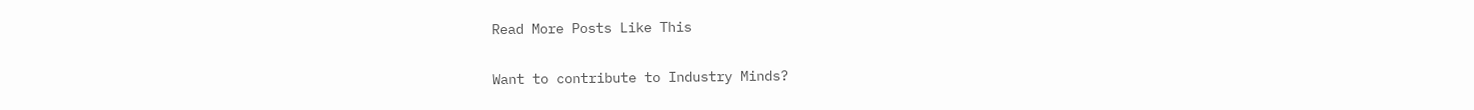Read More Posts Like This

Want to contribute to Industry Minds?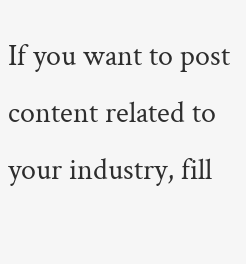If you want to post content related to your industry, fill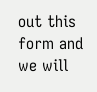out this form and we will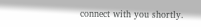connect with you shortly.